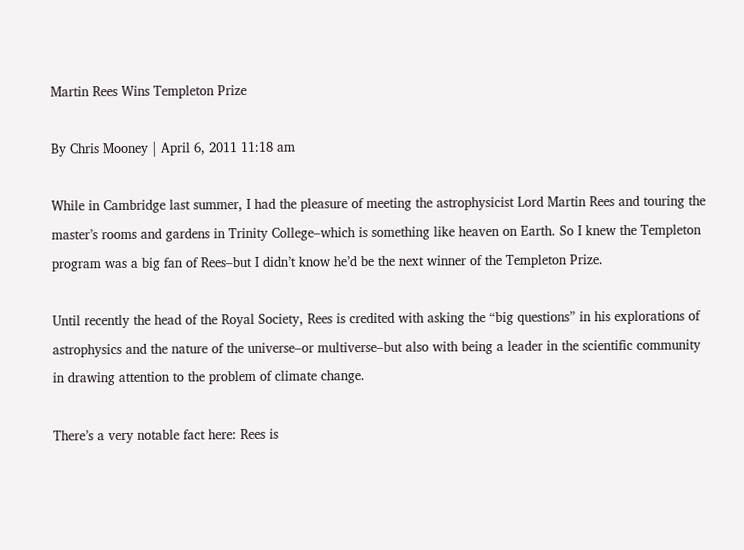Martin Rees Wins Templeton Prize

By Chris Mooney | April 6, 2011 11:18 am

While in Cambridge last summer, I had the pleasure of meeting the astrophysicist Lord Martin Rees and touring the master’s rooms and gardens in Trinity College–which is something like heaven on Earth. So I knew the Templeton program was a big fan of Rees–but I didn’t know he’d be the next winner of the Templeton Prize.

Until recently the head of the Royal Society, Rees is credited with asking the “big questions” in his explorations of astrophysics and the nature of the universe–or multiverse–but also with being a leader in the scientific community in drawing attention to the problem of climate change.

There’s a very notable fact here: Rees is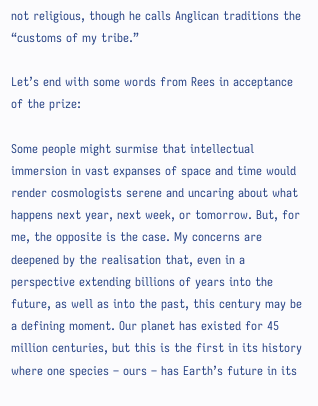not religious, though he calls Anglican traditions the “customs of my tribe.”

Let’s end with some words from Rees in acceptance of the prize:

Some people might surmise that intellectual immersion in vast expanses of space and time would render cosmologists serene and uncaring about what happens next year, next week, or tomorrow. But, for me, the opposite is the case. My concerns are deepened by the realisation that, even in a perspective extending billions of years into the future, as well as into the past, this century may be a defining moment. Our planet has existed for 45 million centuries, but this is the first in its history where one species – ours – has Earth’s future in its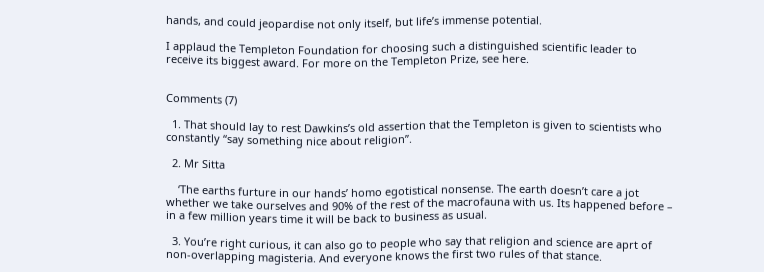hands, and could jeopardise not only itself, but life’s immense potential.

I applaud the Templeton Foundation for choosing such a distinguished scientific leader to receive its biggest award. For more on the Templeton Prize, see here.


Comments (7)

  1. That should lay to rest Dawkins’s old assertion that the Templeton is given to scientists who constantly “say something nice about religion”.

  2. Mr Sitta

    ‘The earths furture in our hands’ homo egotistical nonsense. The earth doesn’t care a jot whether we take ourselves and 90% of the rest of the macrofauna with us. Its happened before – in a few million years time it will be back to business as usual.

  3. You’re right curious, it can also go to people who say that religion and science are aprt of non-overlapping magisteria. And everyone knows the first two rules of that stance.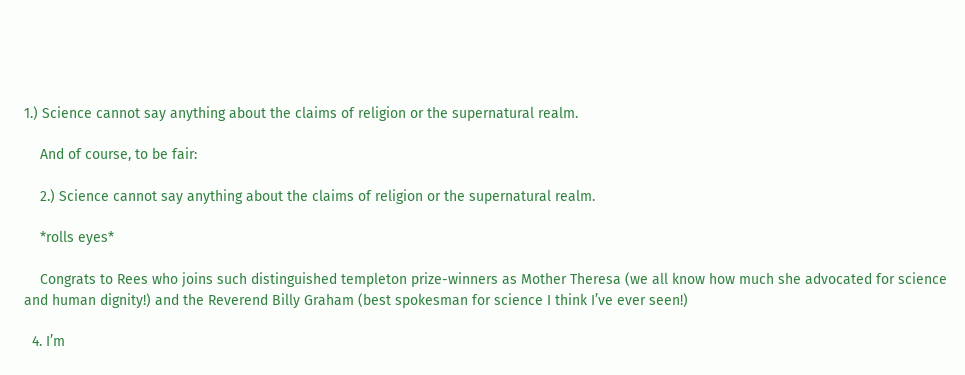1.) Science cannot say anything about the claims of religion or the supernatural realm.

    And of course, to be fair:

    2.) Science cannot say anything about the claims of religion or the supernatural realm.

    *rolls eyes*

    Congrats to Rees who joins such distinguished templeton prize-winners as Mother Theresa (we all know how much she advocated for science and human dignity!) and the Reverend Billy Graham (best spokesman for science I think I’ve ever seen!)

  4. I’m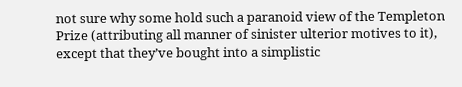not sure why some hold such a paranoid view of the Templeton Prize (attributing all manner of sinister ulterior motives to it), except that they’ve bought into a simplistic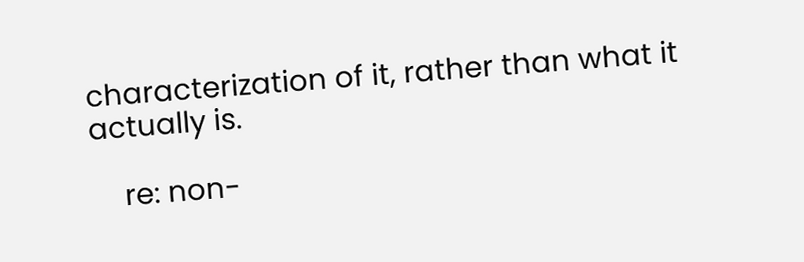characterization of it, rather than what it actually is.

    re: non-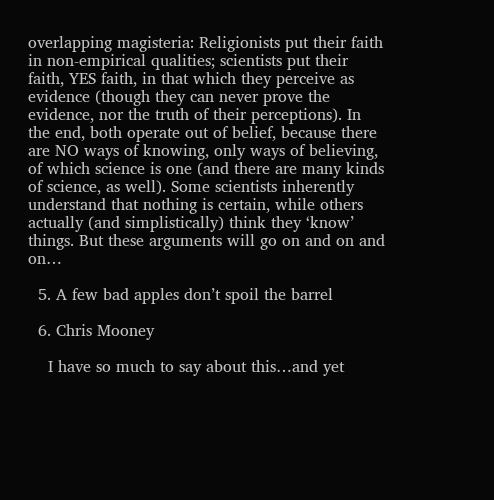overlapping magisteria: Religionists put their faith in non-empirical qualities; scientists put their faith, YES faith, in that which they perceive as evidence (though they can never prove the evidence, nor the truth of their perceptions). In the end, both operate out of belief, because there are NO ways of knowing, only ways of believing, of which science is one (and there are many kinds of science, as well). Some scientists inherently understand that nothing is certain, while others actually (and simplistically) think they ‘know’ things. But these arguments will go on and on and on…

  5. A few bad apples don’t spoil the barrel

  6. Chris Mooney

    I have so much to say about this…and yet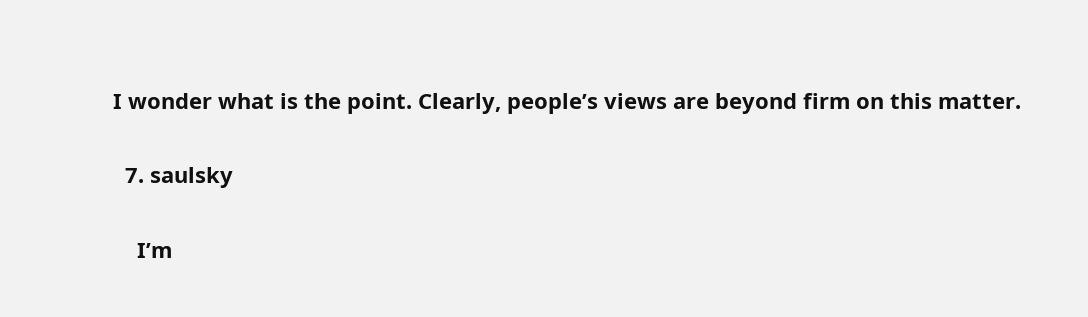I wonder what is the point. Clearly, people’s views are beyond firm on this matter.

  7. saulsky

    I’m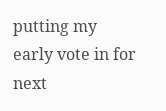putting my early vote in for next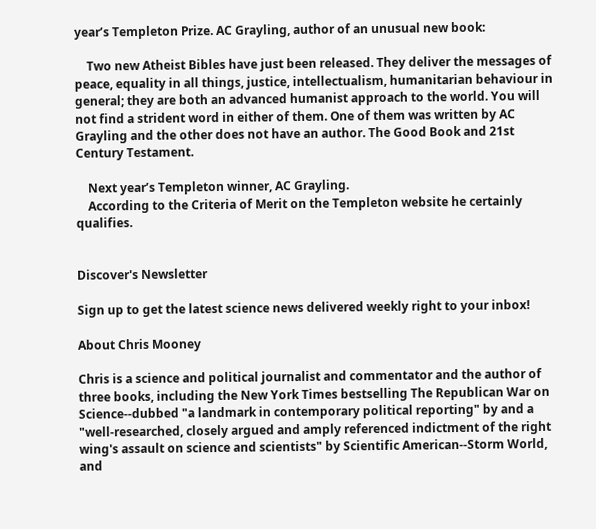year’s Templeton Prize. AC Grayling, author of an unusual new book:

    Two new Atheist Bibles have just been released. They deliver the messages of peace, equality in all things, justice, intellectualism, humanitarian behaviour in general; they are both an advanced humanist approach to the world. You will not find a strident word in either of them. One of them was written by AC Grayling and the other does not have an author. The Good Book and 21st Century Testament.

    Next year’s Templeton winner, AC Grayling.
    According to the Criteria of Merit on the Templeton website he certainly qualifies.


Discover's Newsletter

Sign up to get the latest science news delivered weekly right to your inbox!

About Chris Mooney

Chris is a science and political journalist and commentator and the author of three books, including the New York Times bestselling The Republican War on Science--dubbed "a landmark in contemporary political reporting" by and a "well-researched, closely argued and amply referenced indictment of the right wing's assault on science and scientists" by Scientific American--Storm World, and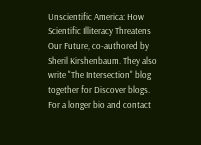Unscientific America: How Scientific Illiteracy Threatens Our Future, co-authored by Sheril Kirshenbaum. They also write "The Intersection" blog together for Discover blogs. For a longer bio and contact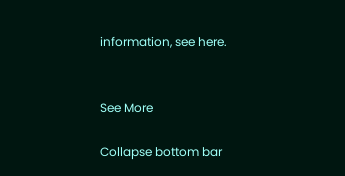information, see here.


See More

Collapse bottom bar